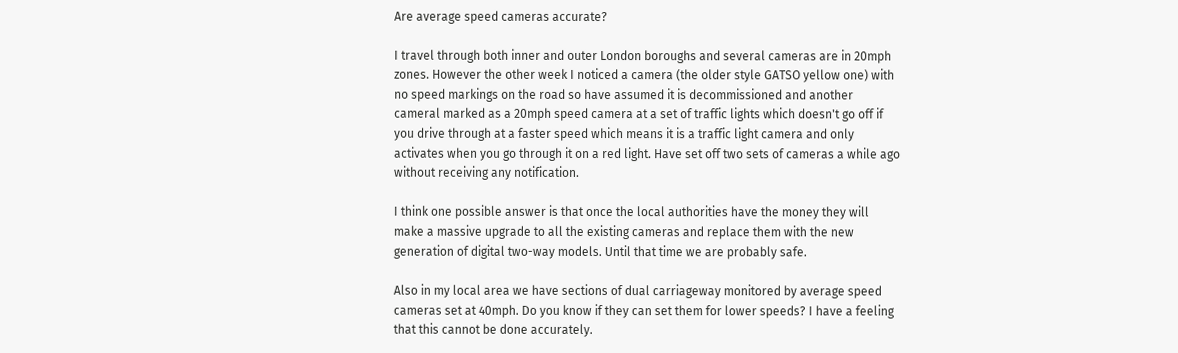Are average speed cameras accurate?

I travel through both inner and outer London boroughs and several cameras are in 20mph zones. However the other week I noticed a camera (the older style GATSO yellow one) with no speed markings on the road so have assumed it is decommissioned and another cameral marked as a 20mph speed camera at a set of traffic lights which doesn't go off if you drive through at a faster speed which means it is a traffic light camera and only activates when you go through it on a red light. Have set off two sets of cameras a while ago without receiving any notification.

I think one possible answer is that once the local authorities have the money they will make a massive upgrade to all the existing cameras and replace them with the new generation of digital two-way models. Until that time we are probably safe.

Also in my local area we have sections of dual carriageway monitored by average speed cameras set at 40mph. Do you know if they can set them for lower speeds? I have a feeling that this cannot be done accurately.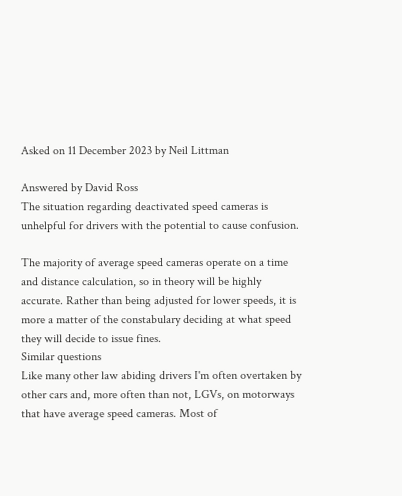Asked on 11 December 2023 by Neil Littman

Answered by David Ross
The situation regarding deactivated speed cameras is unhelpful for drivers with the potential to cause confusion.

The majority of average speed cameras operate on a time and distance calculation, so in theory will be highly accurate. Rather than being adjusted for lower speeds, it is more a matter of the constabulary deciding at what speed they will decide to issue fines.
Similar questions
Like many other law abiding drivers I'm often overtaken by other cars and, more often than not, LGVs, on motorways that have average speed cameras. Most of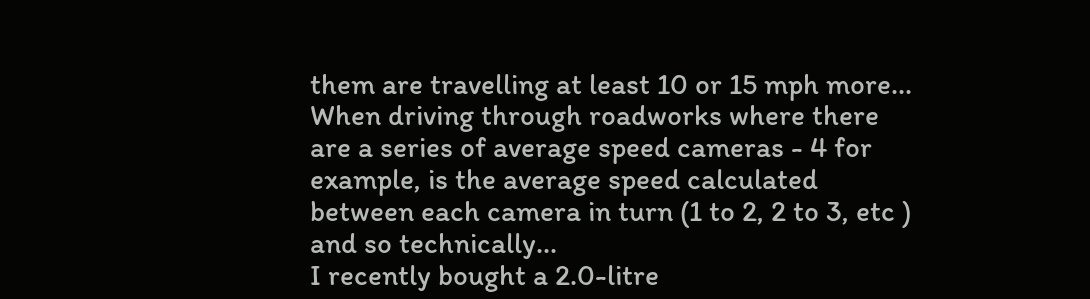them are travelling at least 10 or 15 mph more...
When driving through roadworks where there are a series of average speed cameras - 4 for example, is the average speed calculated between each camera in turn (1 to 2, 2 to 3, etc ) and so technically...
I recently bought a 2.0-litre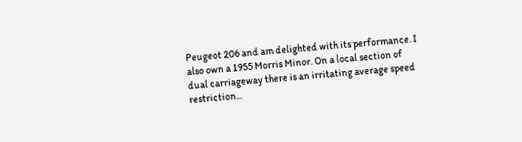Peugeot 206 and am delighted with its performance. I also own a 1955 Morris Minor. On a local section of dual carriageway there is an irritating average speed restriction...